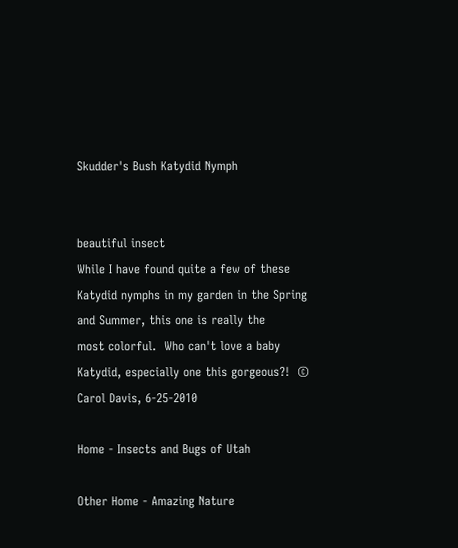Skudder's Bush Katydid Nymph


beautiful insect
While I have found quite a few of these Katydid nymphs in my garden in the Spring and Summer, this one is really the
most colorful.  Who can't love a baby Katydid, especially one this gorgeous?!  © Carol Davis, 6-25-2010

Home - Insects and Bugs of Utah

Other Home - Amazing Nature